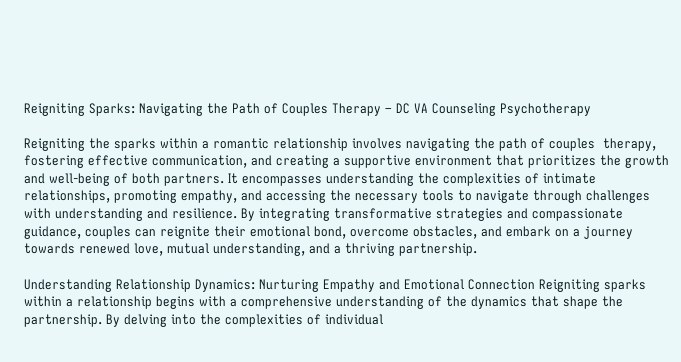Reigniting Sparks: Navigating the Path of Couples Therapy – DC VA Counseling Psychotherapy

Reigniting the sparks within a romantic relationship involves navigating the path of couples  therapy, fostering effective communication, and creating a supportive environment that prioritizes the growth and well-being of both partners. It encompasses understanding the complexities of intimate relationships, promoting empathy, and accessing the necessary tools to navigate through challenges with understanding and resilience. By integrating transformative strategies and compassionate guidance, couples can reignite their emotional bond, overcome obstacles, and embark on a journey towards renewed love, mutual understanding, and a thriving partnership.

Understanding Relationship Dynamics: Nurturing Empathy and Emotional Connection Reigniting sparks within a relationship begins with a comprehensive understanding of the dynamics that shape the partnership. By delving into the complexities of individual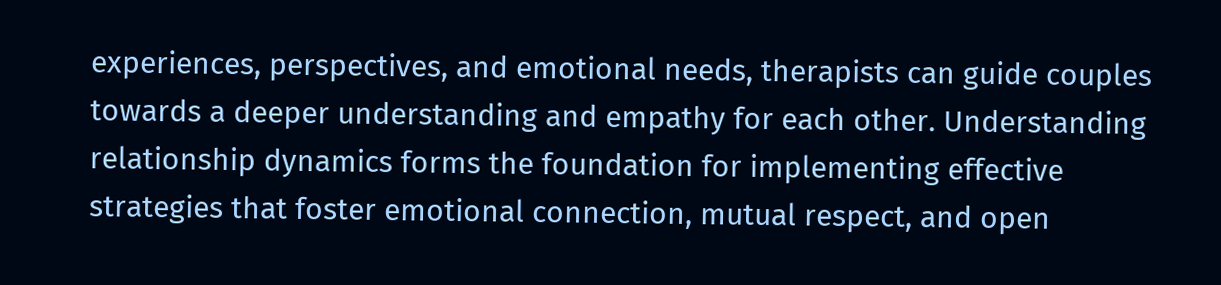experiences, perspectives, and emotional needs, therapists can guide couples towards a deeper understanding and empathy for each other. Understanding relationship dynamics forms the foundation for implementing effective strategies that foster emotional connection, mutual respect, and open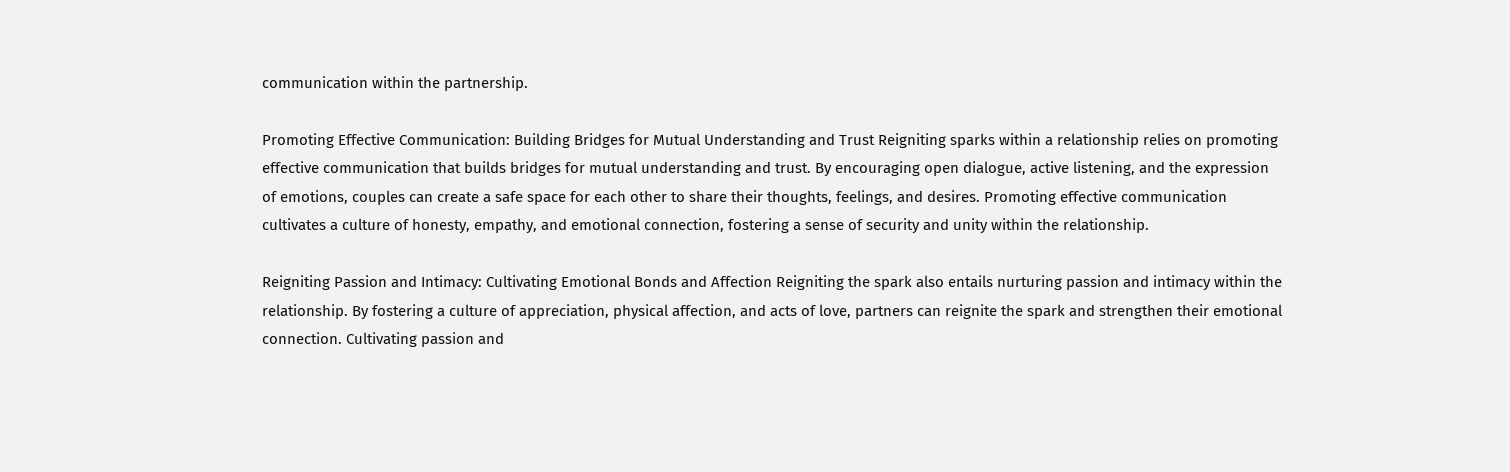communication within the partnership.

Promoting Effective Communication: Building Bridges for Mutual Understanding and Trust Reigniting sparks within a relationship relies on promoting effective communication that builds bridges for mutual understanding and trust. By encouraging open dialogue, active listening, and the expression of emotions, couples can create a safe space for each other to share their thoughts, feelings, and desires. Promoting effective communication cultivates a culture of honesty, empathy, and emotional connection, fostering a sense of security and unity within the relationship.

Reigniting Passion and Intimacy: Cultivating Emotional Bonds and Affection Reigniting the spark also entails nurturing passion and intimacy within the relationship. By fostering a culture of appreciation, physical affection, and acts of love, partners can reignite the spark and strengthen their emotional connection. Cultivating passion and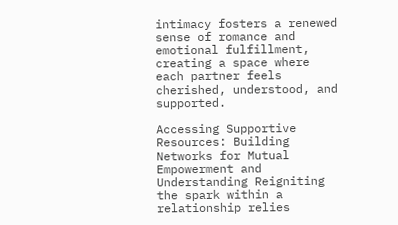intimacy fosters a renewed sense of romance and emotional fulfillment, creating a space where each partner feels cherished, understood, and supported.

Accessing Supportive Resources: Building Networks for Mutual Empowerment and Understanding Reigniting the spark within a relationship relies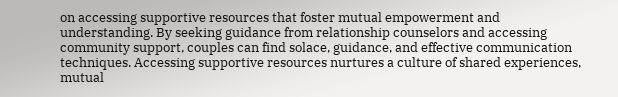on accessing supportive resources that foster mutual empowerment and understanding. By seeking guidance from relationship counselors and accessing community support, couples can find solace, guidance, and effective communication techniques. Accessing supportive resources nurtures a culture of shared experiences, mutual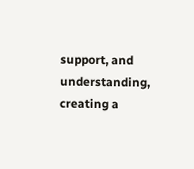support, and understanding, creating a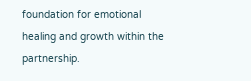foundation for emotional healing and growth within the partnership.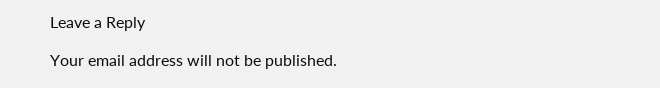Leave a Reply

Your email address will not be published.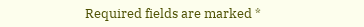Required fields are marked *